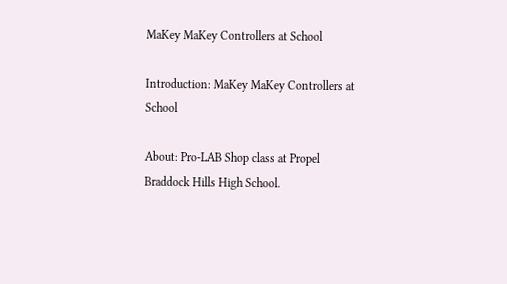MaKey MaKey Controllers at School

Introduction: MaKey MaKey Controllers at School

About: Pro-LAB Shop class at Propel Braddock Hills High School.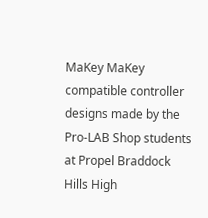MaKey MaKey compatible controller designs made by the Pro-LAB Shop students at Propel Braddock Hills High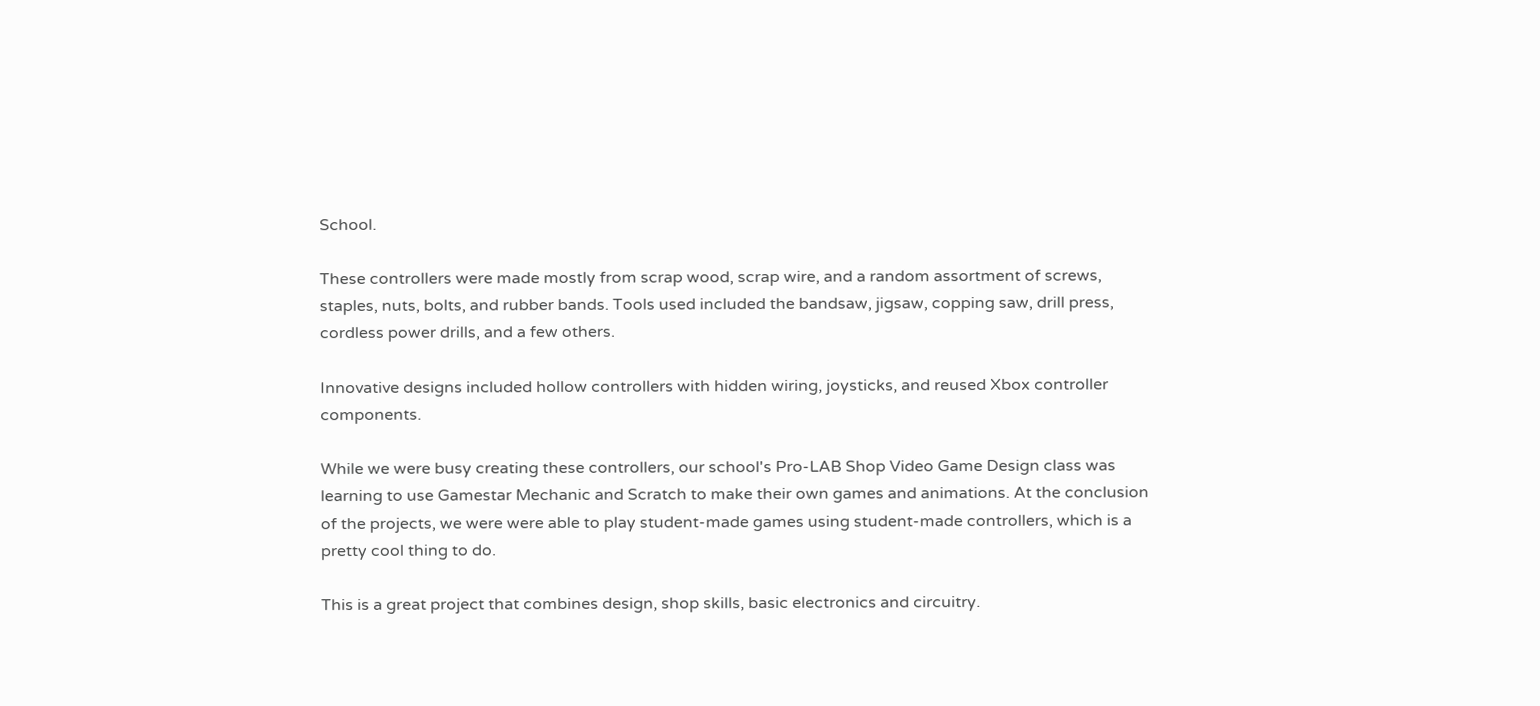School.

These controllers were made mostly from scrap wood, scrap wire, and a random assortment of screws, staples, nuts, bolts, and rubber bands. Tools used included the bandsaw, jigsaw, copping saw, drill press, cordless power drills, and a few others.

Innovative designs included hollow controllers with hidden wiring, joysticks, and reused Xbox controller components.

While we were busy creating these controllers, our school's Pro-LAB Shop Video Game Design class was learning to use Gamestar Mechanic and Scratch to make their own games and animations. At the conclusion of the projects, we were were able to play student-made games using student-made controllers, which is a pretty cool thing to do.

This is a great project that combines design, shop skills, basic electronics and circuitry.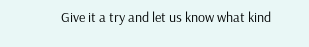Give it a try and let us know what kind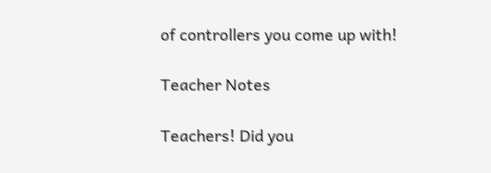of controllers you come up with!

Teacher Notes

Teachers! Did you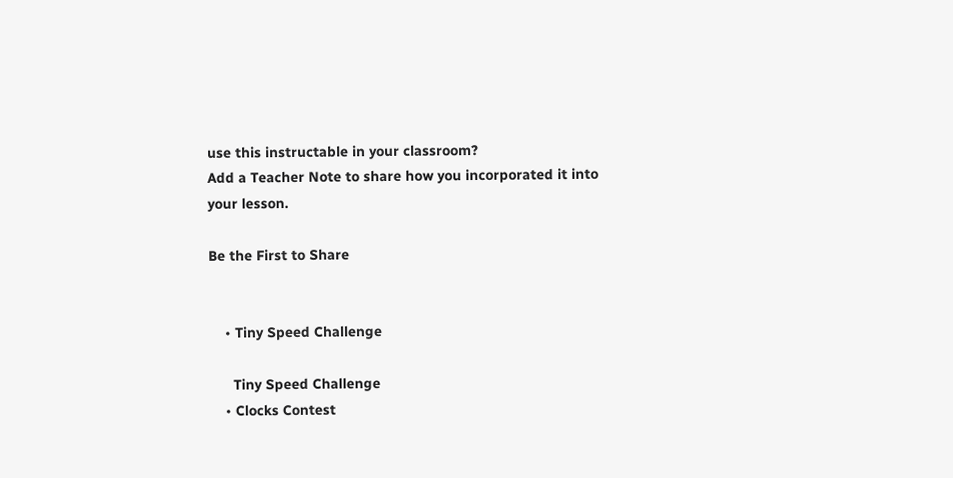use this instructable in your classroom?
Add a Teacher Note to share how you incorporated it into your lesson.

Be the First to Share


    • Tiny Speed Challenge

      Tiny Speed Challenge
    • Clocks Contest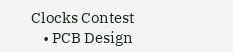Clocks Contest
    • PCB Design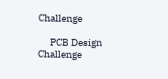Challenge

      PCB Design Challenge